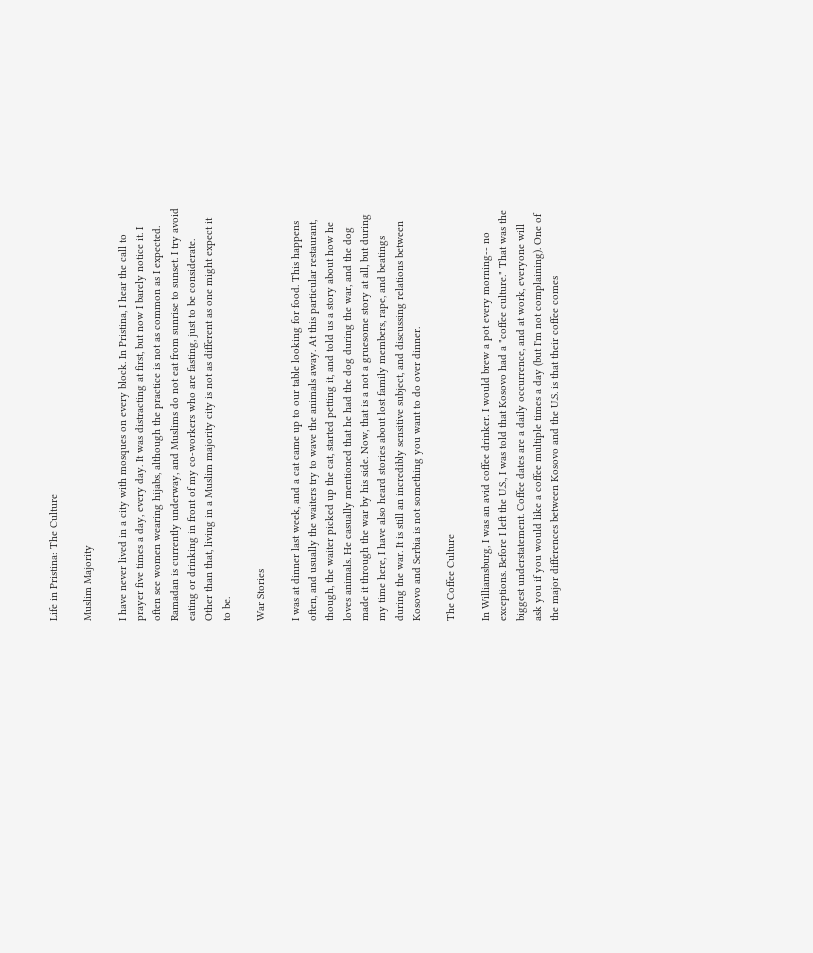Life in Pristina: The Culture

Muslim Majority

I have never lived in a city with mosques on every block. In Pristina, I hear the call to prayer five times a day, every day. It was distracting at first, but now I barely notice it. I often see women wearing hijabs, although the practice is not as common as I expected. Ramadan is currently underway, and Muslims do not eat from sunrise to sunset. I try avoid eating or drinking in front of my co-workers who are fasting, just to be considerate.  Other than that, living in a Muslim majority city is not as different as one might expect it to be.

War Stories

I was at dinner last week, and a cat came up to our table looking for food. This happens often, and usually the waiters try to wave the animals away. At this particular restaurant, though, the waiter picked up the cat, started petting it, and told us a story about how he loves animals. He casually mentioned that he had the dog during the war, and the dog made it through the war by his side. Now, that is a not a gruesome story at all, but during my time here, I have also heard stories about lost family members, rape, and beatings during the war. It is still an incredibly sensitive subject, and discussing relations between Kosovo and Serbia is not something you want to do over dinner.

The Coffee Culture

In Williamsburg, I was an avid coffee drinker. I would brew a pot every morning-- no exceptions. Before I left the U.S., I was told that Kosovo had a "coffee culture." That was the biggest understatement. Coffee dates are a daily occurrence, and at work, everyone will ask you if you would like a coffee multiple times a day (but I'm not complaining). One of the major differences between Kosovo and the U.S. is that their coffee comes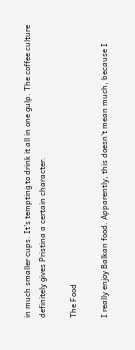in much smaller cups. It’s tempting to drink it all in one gulp. The coffee culture definitely gives Pristina a certain character.

The Food

I really enjoy Balkan food. Apparently, this doesn't mean much, because I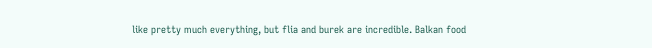like pretty much everything, but flia and burek are incredible. Balkan food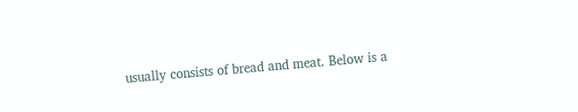usually consists of bread and meat. Below is a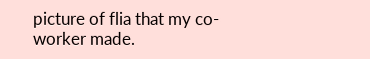picture of flia that my co-worker made.